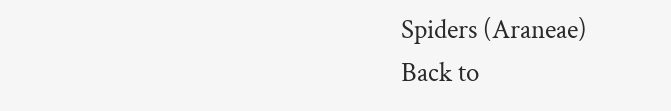Spiders (Araneae)
Back to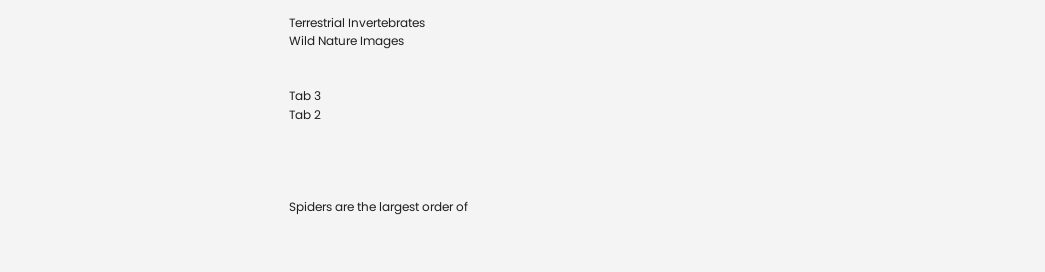Terrestrial Invertebrates
Wild Nature Images


Tab 3
Tab 2




Spiders are the largest order of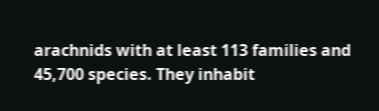arachnids with at least 113 families and 45,700 species. They inhabit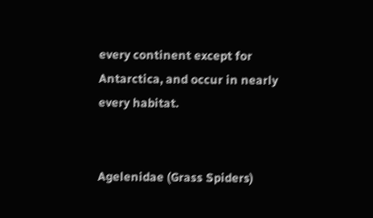every continent except for Antarctica, and occur in nearly every habitat.


Agelenidae (Grass Spiders)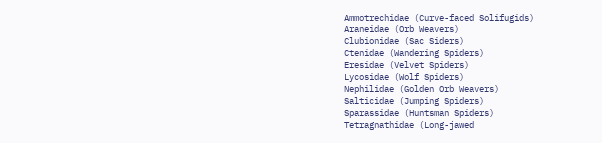Ammotrechidae (Curve-faced Solifugids)
Araneidae (Orb Weavers)
Clubionidae (Sac Siders)
Ctenidae (Wandering Spiders)
Eresidae (Velvet Spiders)
Lycosidae (Wolf Spiders)
Nephilidae (Golden Orb Weavers)
Salticidae (Jumping Spiders)
Sparassidae (Huntsman Spiders)
Tetragnathidae (Long-jawed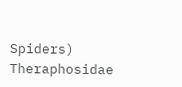Spiders)
Theraphosidae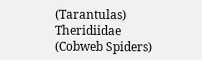(Tarantulas)
Theridiidae (Cobweb Spiders)